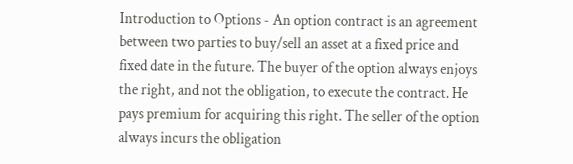Introduction to Options - An option contract is an agreement between two parties to buy/sell an asset at a fixed price and fixed date in the future. The buyer of the option always enjoys the right, and not the obligation, to execute the contract. He pays premium for acquiring this right. The seller of the option always incurs the obligation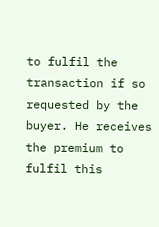to fulfil the transaction if so requested by the buyer. He receives the premium to fulfil this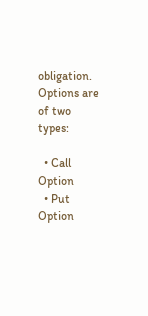obligation. Options are of two types:

  • Call Option
  • Put Option